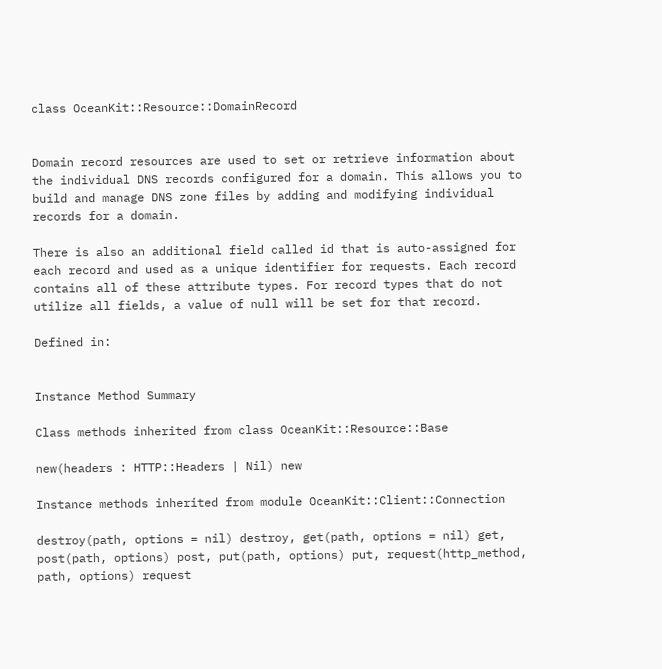class OceanKit::Resource::DomainRecord


Domain record resources are used to set or retrieve information about the individual DNS records configured for a domain. This allows you to build and manage DNS zone files by adding and modifying individual records for a domain.

There is also an additional field called id that is auto-assigned for each record and used as a unique identifier for requests. Each record contains all of these attribute types. For record types that do not utilize all fields, a value of null will be set for that record.

Defined in:


Instance Method Summary

Class methods inherited from class OceanKit::Resource::Base

new(headers : HTTP::Headers | Nil) new

Instance methods inherited from module OceanKit::Client::Connection

destroy(path, options = nil) destroy, get(path, options = nil) get, post(path, options) post, put(path, options) put, request(http_method, path, options) request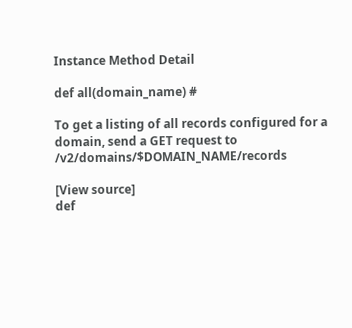Instance Method Detail

def all(domain_name) #

To get a listing of all records configured for a domain, send a GET request to /v2/domains/$DOMAIN_NAME/records

[View source]
def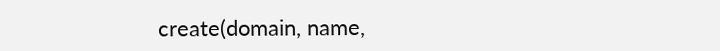create(domain, name,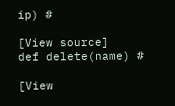ip) #

[View source]
def delete(name) #

[View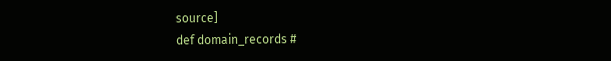source]
def domain_records #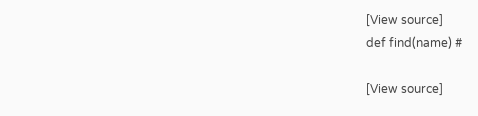[View source]
def find(name) #

[View source]